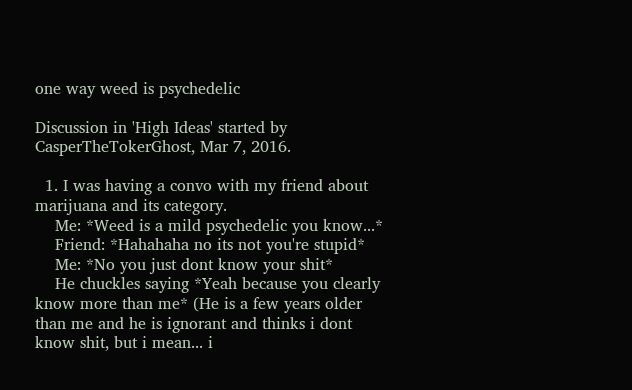one way weed is psychedelic

Discussion in 'High Ideas' started by CasperTheTokerGhost, Mar 7, 2016.

  1. I was having a convo with my friend about marijuana and its category.
    Me: *Weed is a mild psychedelic you know...*
    Friend: *Hahahaha no its not you're stupid*
    Me: *No you just dont know your shit*
    He chuckles saying *Yeah because you clearly know more than me* (He is a few years older than me and he is ignorant and thinks i dont know shit, but i mean... i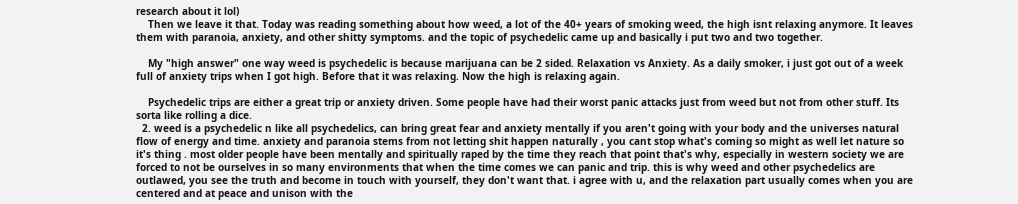research about it lol)
    Then we leave it that. Today was reading something about how weed, a lot of the 40+ years of smoking weed, the high isnt relaxing anymore. It leaves them with paranoia, anxiety, and other shitty symptoms. and the topic of psychedelic came up and basically i put two and two together.

    My "high answer" one way weed is psychedelic is because marijuana can be 2 sided. Relaxation vs Anxiety. As a daily smoker, i just got out of a week full of anxiety trips when I got high. Before that it was relaxing. Now the high is relaxing again.

    Psychedelic trips are either a great trip or anxiety driven. Some people have had their worst panic attacks just from weed but not from other stuff. Its sorta like rolling a dice.
  2. weed is a psychedelic n like all psychedelics, can bring great fear and anxiety mentally if you aren't going with your body and the universes natural flow of energy and time. anxiety and paranoia stems from not letting shit happen naturally , you cant stop what's coming so might as well let nature so it's thing . most older people have been mentally and spiritually raped by the time they reach that point that's why, especially in western society we are forced to not be ourselves in so many environments that when the time comes we can panic and trip. this is why weed and other psychedelics are outlawed, you see the truth and become in touch with yourself, they don't want that. i agree with u, and the relaxation part usually comes when you are centered and at peace and unison with the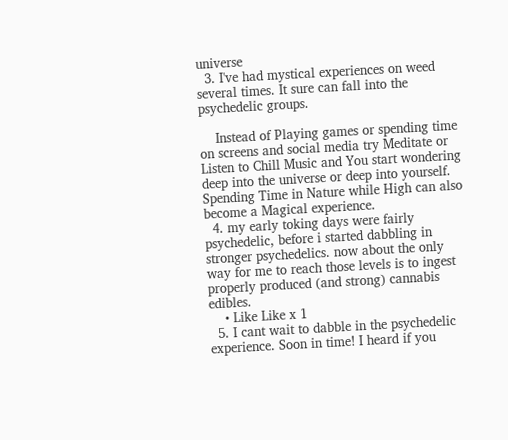universe
  3. I've had mystical experiences on weed several times. It sure can fall into the psychedelic groups.

    Instead of Playing games or spending time on screens and social media try Meditate or Listen to Chill Music and You start wondering deep into the universe or deep into yourself. Spending Time in Nature while High can also become a Magical experience.
  4. my early toking days were fairly psychedelic, before i started dabbling in stronger psychedelics. now about the only way for me to reach those levels is to ingest properly produced (and strong) cannabis edibles.
    • Like Like x 1
  5. I cant wait to dabble in the psychedelic experience. Soon in time! I heard if you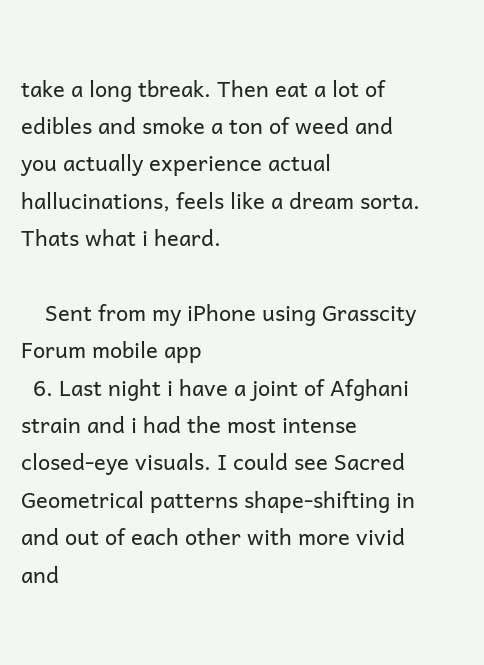take a long tbreak. Then eat a lot of edibles and smoke a ton of weed and you actually experience actual hallucinations, feels like a dream sorta. Thats what i heard.

    Sent from my iPhone using Grasscity Forum mobile app
  6. Last night i have a joint of Afghani strain and i had the most intense closed-eye visuals. I could see Sacred Geometrical patterns shape-shifting in and out of each other with more vivid and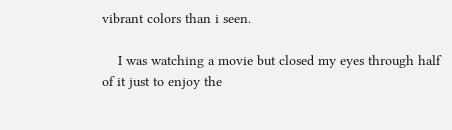vibrant colors than i seen.

    I was watching a movie but closed my eyes through half of it just to enjoy the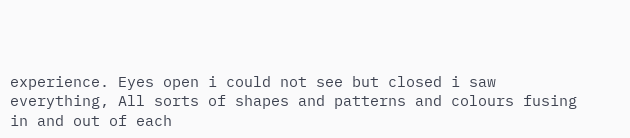experience. Eyes open i could not see but closed i saw everything, All sorts of shapes and patterns and colours fusing in and out of each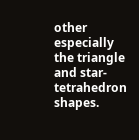other especially the triangle and star-tetrahedron shapes.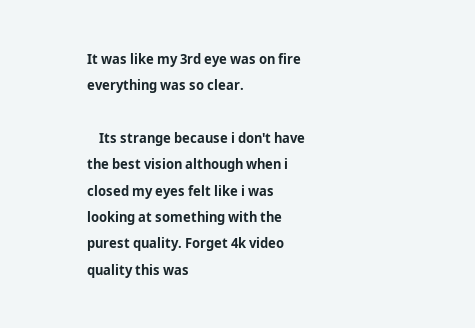It was like my 3rd eye was on fire everything was so clear.

    Its strange because i don't have the best vision although when i closed my eyes felt like i was looking at something with the purest quality. Forget 4k video quality this was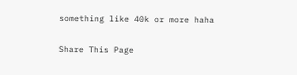something like 40k or more haha

Share This Page